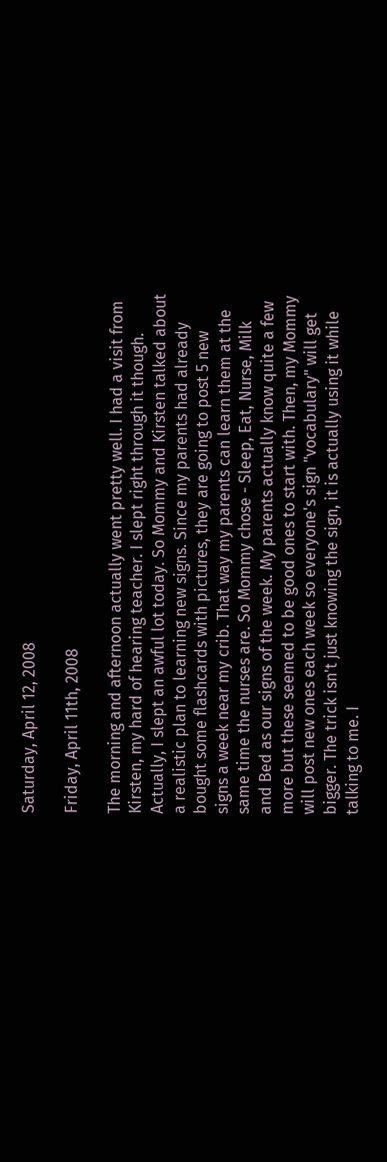Saturday, April 12, 2008

Friday, April 11th, 2008

The morning and afternoon actually went pretty well. I had a visit from Kirsten, my hard of hearing teacher. I slept right through it though. Actually, I slept an awful lot today. So Mommy and Kirsten talked about a realistic plan to learning new signs. Since my parents had already bought some flashcards with pictures, they are going to post 5 new signs a week near my crib. That way my parents can learn them at the same time the nurses are. So Mommy chose - Sleep, Eat, Nurse, Milk and Bed as our signs of the week. My parents actually know quite a few more but these seemed to be good ones to start with. Then, my Mommy will post new ones each week so everyone's sign "vocabulary" will get bigger. The trick isn't just knowing the sign, it is actually using it while talking to me. I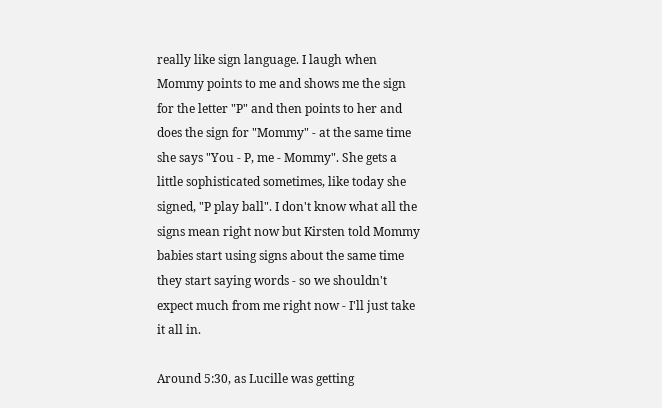really like sign language. I laugh when Mommy points to me and shows me the sign for the letter "P" and then points to her and does the sign for "Mommy" - at the same time she says "You - P, me - Mommy". She gets a little sophisticated sometimes, like today she signed, "P play ball". I don't know what all the signs mean right now but Kirsten told Mommy babies start using signs about the same time they start saying words - so we shouldn't expect much from me right now - I'll just take it all in.

Around 5:30, as Lucille was getting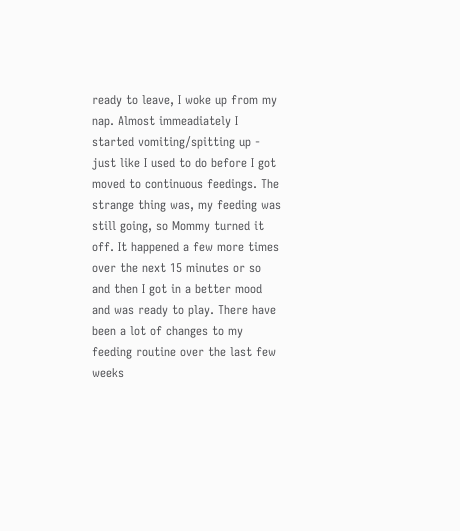ready to leave, I woke up from my nap. Almost immeadiately I started vomiting/spitting up - just like I used to do before I got moved to continuous feedings. The strange thing was, my feeding was still going, so Mommy turned it off. It happened a few more times over the next 15 minutes or so and then I got in a better mood and was ready to play. There have been a lot of changes to my feeding routine over the last few weeks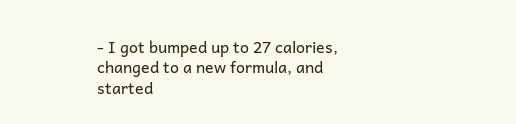- I got bumped up to 27 calories, changed to a new formula, and started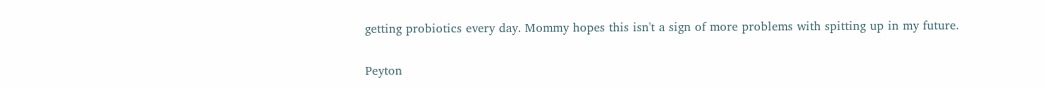getting probiotics every day. Mommy hopes this isn't a sign of more problems with spitting up in my future.

Peyton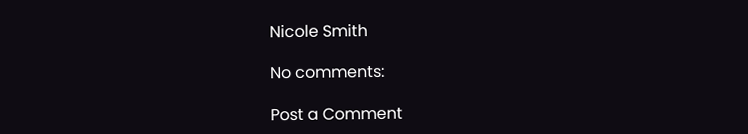Nicole Smith

No comments:

Post a Comment